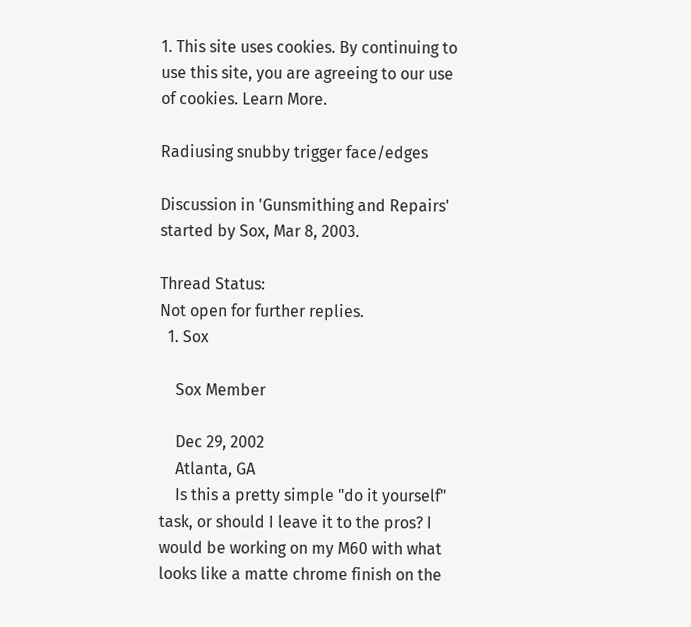1. This site uses cookies. By continuing to use this site, you are agreeing to our use of cookies. Learn More.

Radiusing snubby trigger face/edges

Discussion in 'Gunsmithing and Repairs' started by Sox, Mar 8, 2003.

Thread Status:
Not open for further replies.
  1. Sox

    Sox Member

    Dec 29, 2002
    Atlanta, GA
    Is this a pretty simple "do it yourself" task, or should I leave it to the pros? I would be working on my M60 with what looks like a matte chrome finish on the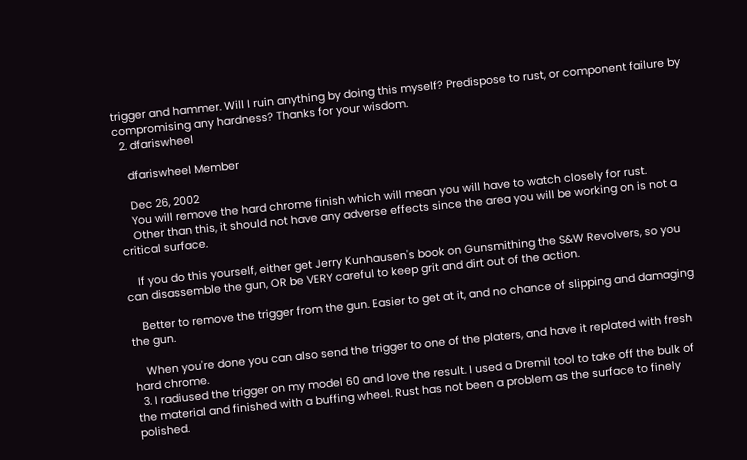trigger and hammer. Will I ruin anything by doing this myself? Predispose to rust, or component failure by compromising any hardness? Thanks for your wisdom.
  2. dfariswheel

    dfariswheel Member

    Dec 26, 2002
    You will remove the hard chrome finish which will mean you will have to watch closely for rust.
    Other than this, it should not have any adverse effects since the area you will be working on is not a critical surface.

    If you do this yourself, either get Jerry Kunhausen's book on Gunsmithing the S&W Revolvers, so you can disassemble the gun, OR be VERY careful to keep grit and dirt out of the action.

    Better to remove the trigger from the gun. Easier to get at it, and no chance of slipping and damaging the gun.

    When you're done you can also send the trigger to one of the platers, and have it replated with fresh hard chrome.
  3. I radiused the trigger on my model 60 and love the result. I used a Dremil tool to take off the bulk of the material and finished with a buffing wheel. Rust has not been a problem as the surface to finely polished.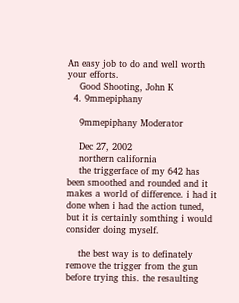An easy job to do and well worth your efforts.
    Good Shooting, John K
  4. 9mmepiphany

    9mmepiphany Moderator

    Dec 27, 2002
    northern california
    the triggerface of my 642 has been smoothed and rounded and it makes a world of difference. i had it done when i had the action tuned, but it is certainly somthing i would consider doing myself.

    the best way is to definately remove the trigger from the gun before trying this. the resaulting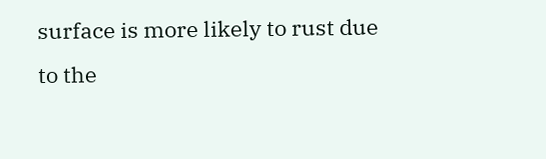surface is more likely to rust due to the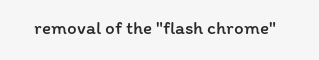removal of the "flash chrome"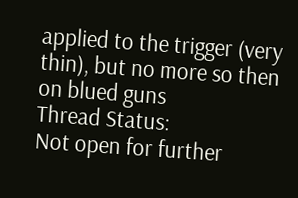applied to the trigger (very thin), but no more so then on blued guns
Thread Status:
Not open for further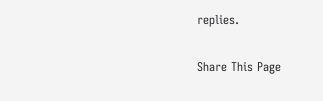replies.

Share This Page